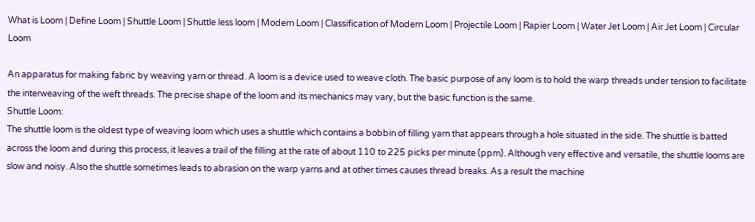What is Loom | Define Loom | Shuttle Loom | Shuttle less loom | Modern Loom | Classification of Modern Loom | Projectile Loom | Rapier Loom | Water Jet Loom | Air Jet Loom | Circular Loom

An apparatus for making fabric by weaving yarn or thread. A loom is a device used to weave cloth. The basic purpose of any loom is to hold the warp threads under tension to facilitate the interweaving of the weft threads. The precise shape of the loom and its mechanics may vary, but the basic function is the same.
Shuttle Loom:
The shuttle loom is the oldest type of weaving loom which uses a shuttle which contains a bobbin of filling yarn that appears through a hole situated in the side. The shuttle is batted across the loom and during this process, it leaves a trail of the filling at the rate of about 110 to 225 picks per minute (ppm). Although very effective and versatile, the shuttle looms are slow and noisy. Also the shuttle sometimes leads to abrasion on the warp yarns and at other times causes thread breaks. As a result the machine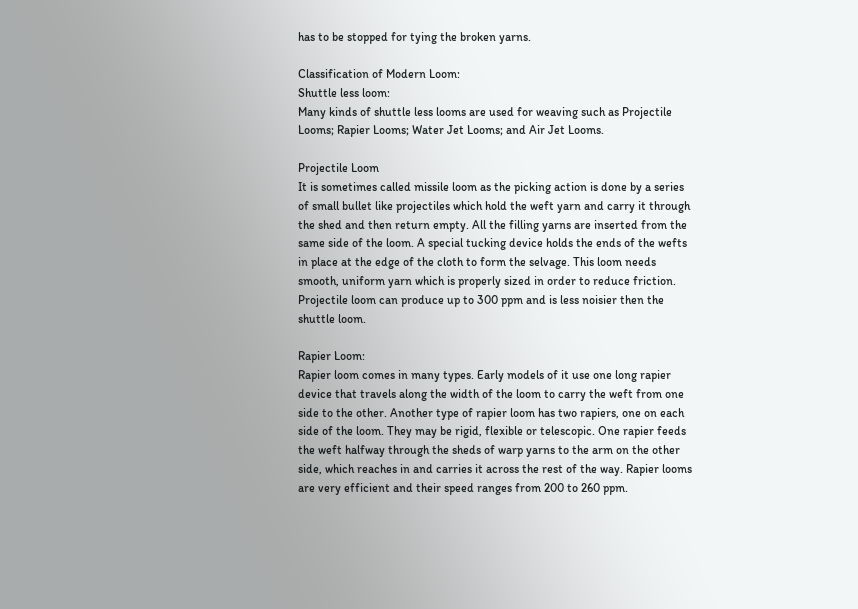has to be stopped for tying the broken yarns.

Classification of Modern Loom:
Shuttle less loom:
Many kinds of shuttle less looms are used for weaving such as Projectile Looms; Rapier Looms; Water Jet Looms; and Air Jet Looms.

Projectile Loom
It is sometimes called missile loom as the picking action is done by a series of small bullet like projectiles which hold the weft yarn and carry it through the shed and then return empty. All the filling yarns are inserted from the same side of the loom. A special tucking device holds the ends of the wefts in place at the edge of the cloth to form the selvage. This loom needs smooth, uniform yarn which is properly sized in order to reduce friction. Projectile loom can produce up to 300 ppm and is less noisier then the shuttle loom.

Rapier Loom:
Rapier loom comes in many types. Early models of it use one long rapier device that travels along the width of the loom to carry the weft from one side to the other. Another type of rapier loom has two rapiers, one on each side of the loom. They may be rigid, flexible or telescopic. One rapier feeds the weft halfway through the sheds of warp yarns to the arm on the other side, which reaches in and carries it across the rest of the way. Rapier looms are very efficient and their speed ranges from 200 to 260 ppm.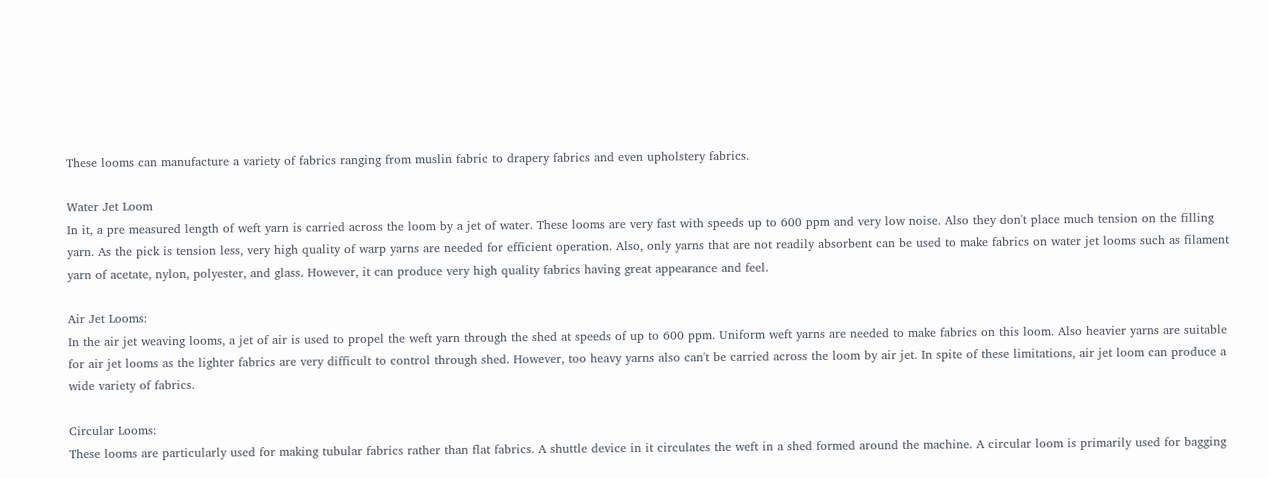These looms can manufacture a variety of fabrics ranging from muslin fabric to drapery fabrics and even upholstery fabrics.

Water Jet Loom
In it, a pre measured length of weft yarn is carried across the loom by a jet of water. These looms are very fast with speeds up to 600 ppm and very low noise. Also they don't place much tension on the filling yarn. As the pick is tension less, very high quality of warp yarns are needed for efficient operation. Also, only yarns that are not readily absorbent can be used to make fabrics on water jet looms such as filament yarn of acetate, nylon, polyester, and glass. However, it can produce very high quality fabrics having great appearance and feel.

Air Jet Looms:
In the air jet weaving looms, a jet of air is used to propel the weft yarn through the shed at speeds of up to 600 ppm. Uniform weft yarns are needed to make fabrics on this loom. Also heavier yarns are suitable for air jet looms as the lighter fabrics are very difficult to control through shed. However, too heavy yarns also can't be carried across the loom by air jet. In spite of these limitations, air jet loom can produce a wide variety of fabrics.

Circular Looms:
These looms are particularly used for making tubular fabrics rather than flat fabrics. A shuttle device in it circulates the weft in a shed formed around the machine. A circular loom is primarily used for bagging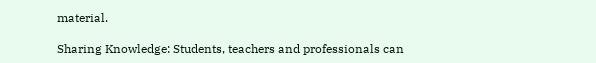material.

Sharing Knowledge: Students, teachers and professionals can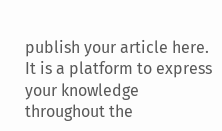publish your article here. It is a platform to express your knowledge throughout the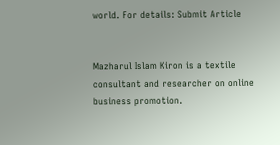world. For details: Submit Article


Mazharul Islam Kiron is a textile consultant and researcher on online business promotion.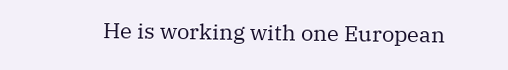He is working with one European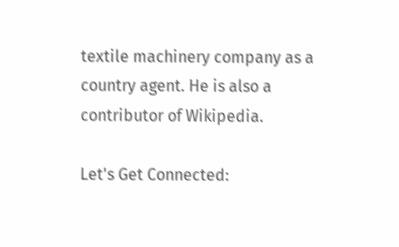textile machinery company as a country agent. He is also a contributor of Wikipedia.

Let's Get Connected: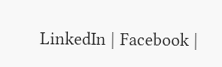LinkedIn | Facebook |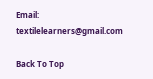Email: textilelearners@gmail.com

Back To Top